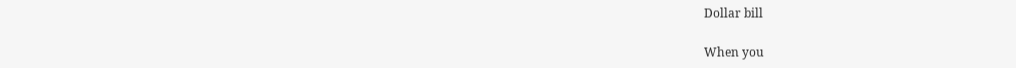Dollar bill

When you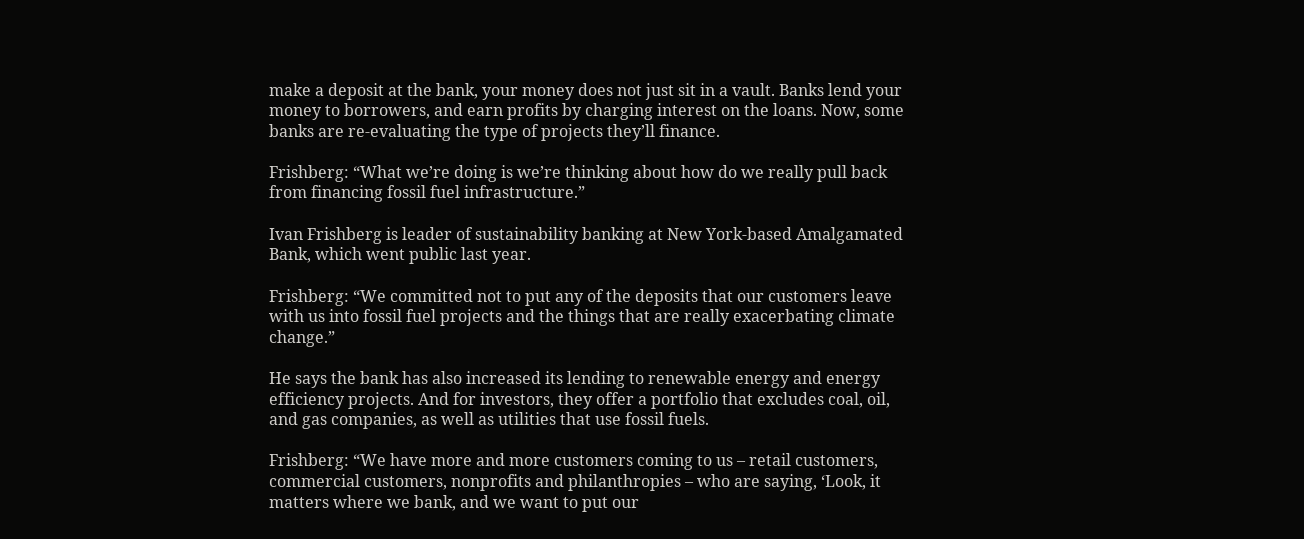make a deposit at the bank, your money does not just sit in a vault. Banks lend your money to borrowers, and earn profits by charging interest on the loans. Now, some banks are re-evaluating the type of projects they’ll finance.

Frishberg: “What we’re doing is we’re thinking about how do we really pull back from financing fossil fuel infrastructure.”

Ivan Frishberg is leader of sustainability banking at New York-based Amalgamated Bank, which went public last year.

Frishberg: “We committed not to put any of the deposits that our customers leave with us into fossil fuel projects and the things that are really exacerbating climate change.”

He says the bank has also increased its lending to renewable energy and energy efficiency projects. And for investors, they offer a portfolio that excludes coal, oil, and gas companies, as well as utilities that use fossil fuels.

Frishberg: “We have more and more customers coming to us – retail customers, commercial customers, nonprofits and philanthropies – who are saying, ‘Look, it matters where we bank, and we want to put our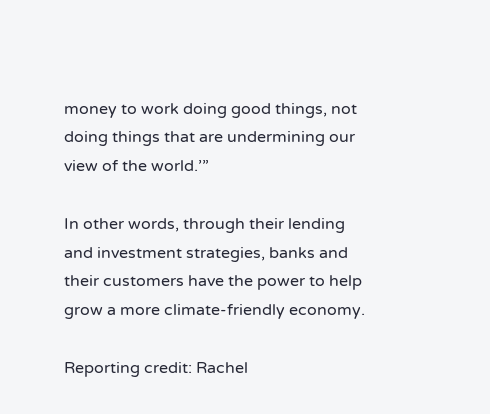money to work doing good things, not doing things that are undermining our view of the world.’”

In other words, through their lending and investment strategies, banks and their customers have the power to help grow a more climate-friendly economy.

Reporting credit: Rachel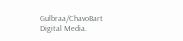Gulbraa/ChavoBart Digital Media.